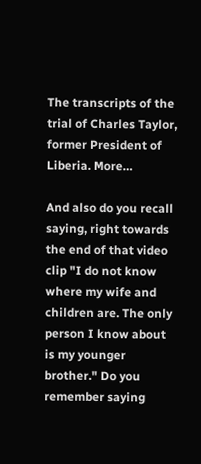The transcripts of the trial of Charles Taylor, former President of Liberia. More…

And also do you recall saying, right towards the end of that video clip "I do not know where my wife and children are. The only person I know about is my younger brother." Do you remember saying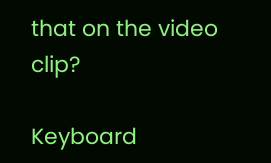that on the video clip?

Keyboard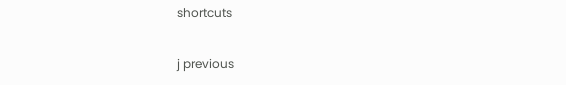shortcuts

j previous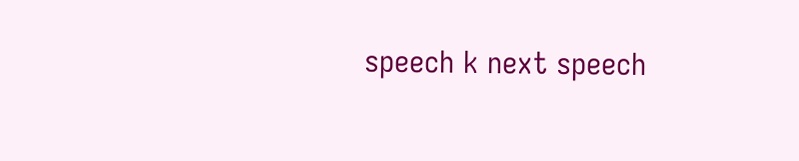speech k next speech